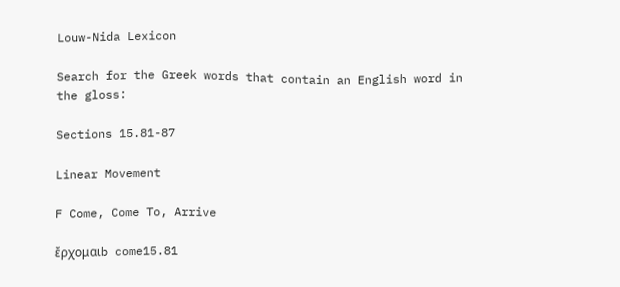Louw-Nida Lexicon

Search for the Greek words that contain an English word in the gloss:

Sections 15.81-87

Linear Movement

F Come, Come To, Arrive

ἔρχομαιb come15.81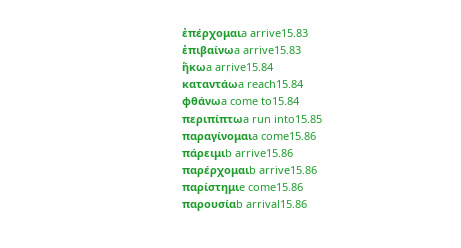ἐπέρχομαιa arrive15.83
ἐπιβαίνωa arrive15.83
ἥκωa arrive15.84
καταντάωa reach15.84
φθάνωa come to15.84
περιπίπτωa run into15.85
παραγίνομαιa come15.86
πάρειμιb arrive15.86
παρέρχομαιb arrive15.86
παρίστημιe come15.86
παρουσίαb arrival15.86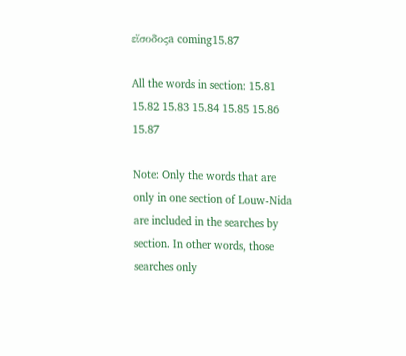εἴσοδοςa coming15.87

All the words in section: 15.81 15.82 15.83 15.84 15.85 15.86 15.87

Note: Only the words that are only in one section of Louw-Nida are included in the searches by section. In other words, those searches only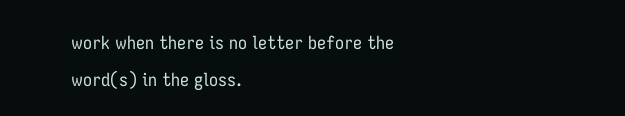work when there is no letter before the word(s) in the gloss.